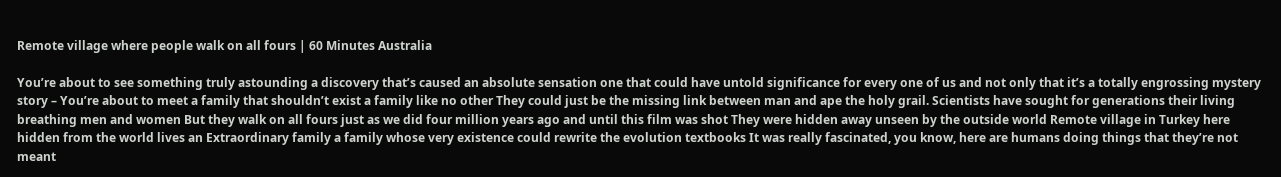Remote village where people walk on all fours | 60 Minutes Australia

You’re about to see something truly astounding a discovery that’s caused an absolute sensation one that could have untold significance for every one of us and not only that it’s a totally engrossing mystery story – You’re about to meet a family that shouldn’t exist a family like no other They could just be the missing link between man and ape the holy grail. Scientists have sought for generations their living breathing men and women But they walk on all fours just as we did four million years ago and until this film was shot They were hidden away unseen by the outside world Remote village in Turkey here hidden from the world lives an Extraordinary family a family whose very existence could rewrite the evolution textbooks It was really fascinated, you know, here are humans doing things that they’re not meant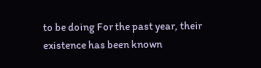to be doing For the past year, their existence has been known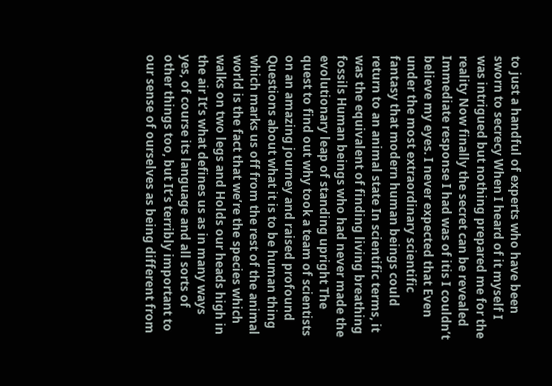to just a handful of experts who have been sworn to secrecy When I heard of it myself I was intrigued but nothing prepared me for the reality Now finally the secret can be revealed Immediate response I had was of itis I couldn’t believe my eyes. I never expected that Even under the most extraordinary scientific fantasy that modern human beings could return to an animal state In scientific terms, it was the equivalent of finding living breathing fossils Human beings who had never made the evolutionary leap of standing upright The quest to find out why took a team of scientists on an amazing journey and raised profound Questions about what it is to be human thing which marks us off from the rest of the animal world is the fact that we’re the species which walks on two legs and Holds our heads high in the air It’s what defines us as in many ways yes, of course its language and all sorts of other things too, but It’s terribly important to our sense of ourselves as being different from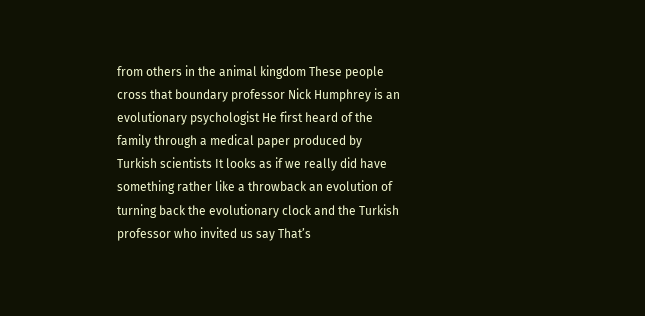from others in the animal kingdom These people cross that boundary professor Nick Humphrey is an evolutionary psychologist He first heard of the family through a medical paper produced by Turkish scientists It looks as if we really did have something rather like a throwback an evolution of turning back the evolutionary clock and the Turkish professor who invited us say That’s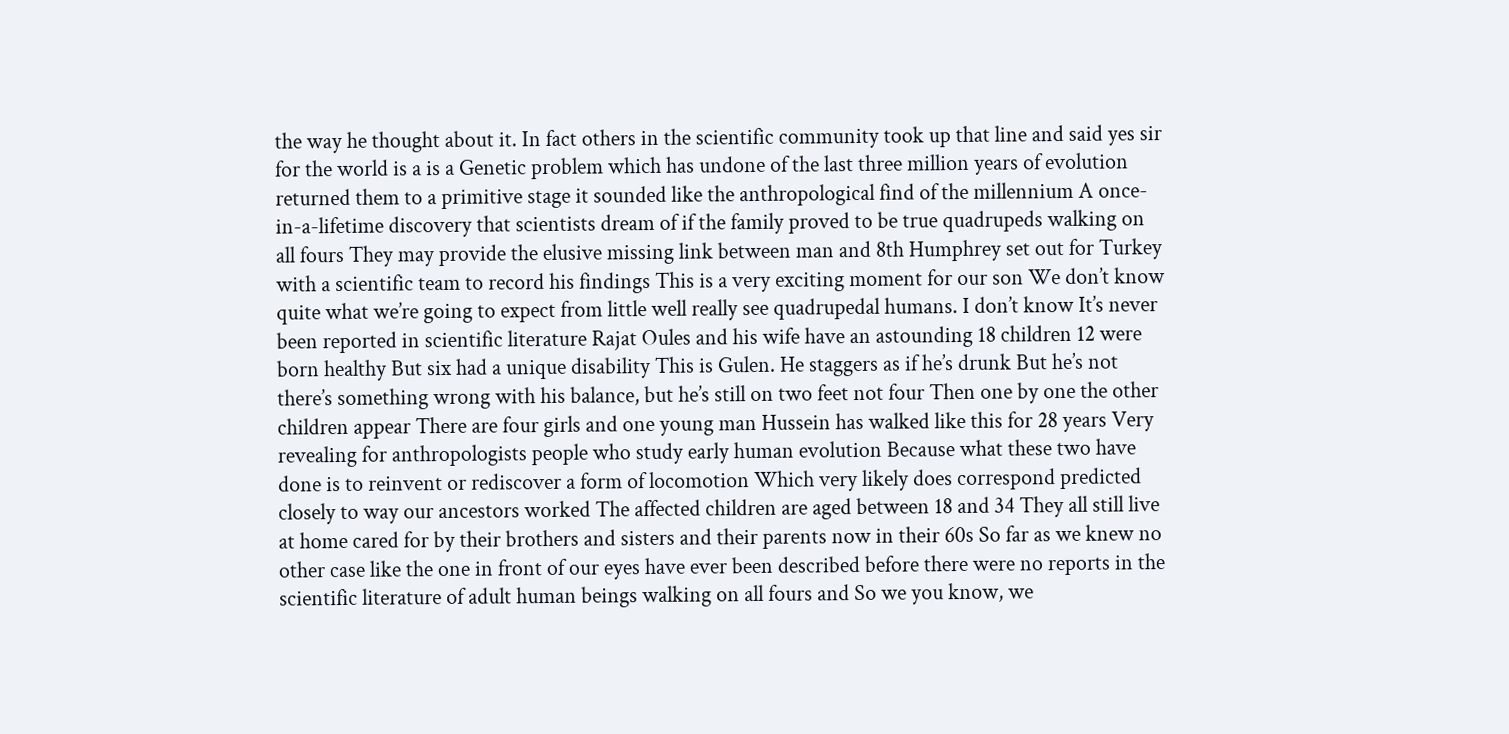the way he thought about it. In fact others in the scientific community took up that line and said yes sir for the world is a is a Genetic problem which has undone of the last three million years of evolution returned them to a primitive stage it sounded like the anthropological find of the millennium A once-in-a-lifetime discovery that scientists dream of if the family proved to be true quadrupeds walking on all fours They may provide the elusive missing link between man and 8th Humphrey set out for Turkey with a scientific team to record his findings This is a very exciting moment for our son We don’t know quite what we’re going to expect from little well really see quadrupedal humans. I don’t know It’s never been reported in scientific literature Rajat Oules and his wife have an astounding 18 children 12 were born healthy But six had a unique disability This is Gulen. He staggers as if he’s drunk But he’s not there’s something wrong with his balance, but he’s still on two feet not four Then one by one the other children appear There are four girls and one young man Hussein has walked like this for 28 years Very revealing for anthropologists people who study early human evolution Because what these two have done is to reinvent or rediscover a form of locomotion Which very likely does correspond predicted closely to way our ancestors worked The affected children are aged between 18 and 34 They all still live at home cared for by their brothers and sisters and their parents now in their 60s So far as we knew no other case like the one in front of our eyes have ever been described before there were no reports in the scientific literature of adult human beings walking on all fours and So we you know, we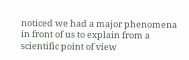noticed we had a major phenomena in front of us to explain from a scientific point of view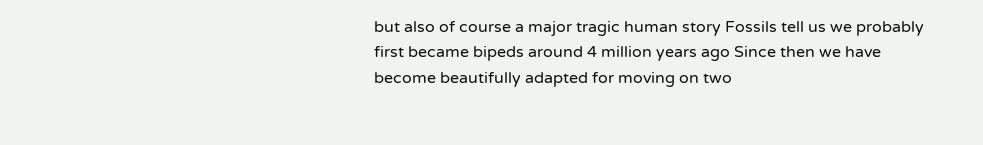but also of course a major tragic human story Fossils tell us we probably first became bipeds around 4 million years ago Since then we have become beautifully adapted for moving on two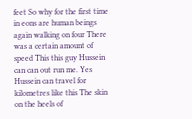feet So why for the first time in eons are human beings again walking on four There was a certain amount of speed This this guy Hussein can can out run me. Yes Hussein can travel for kilometres like this The skin on the heels of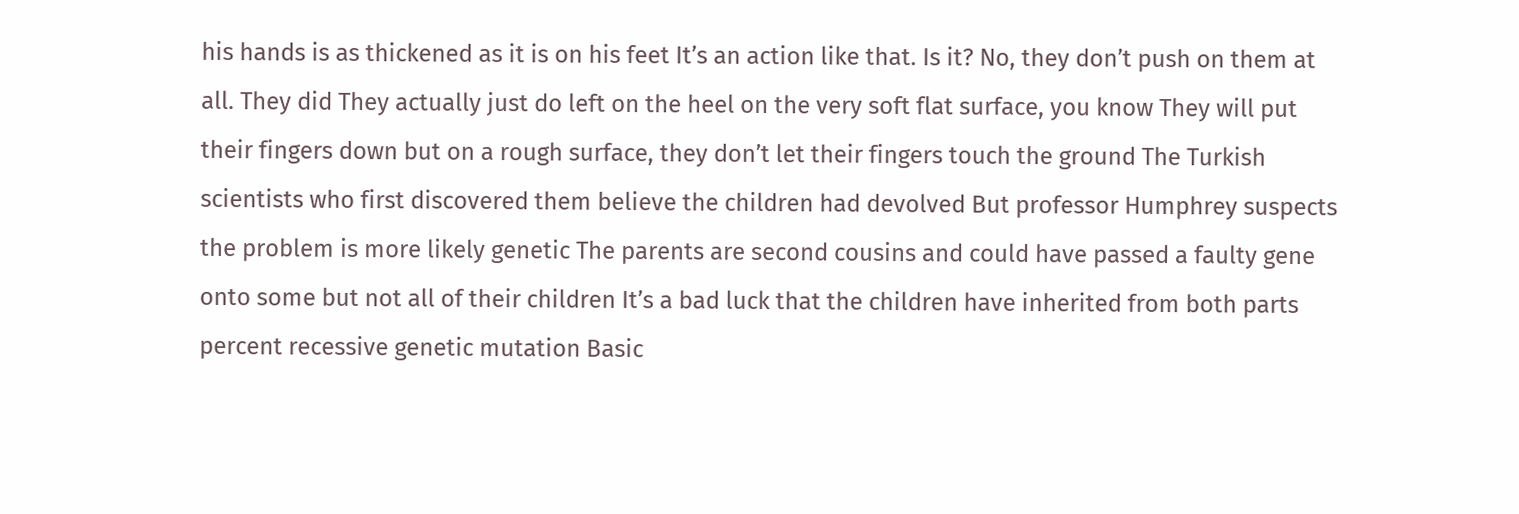his hands is as thickened as it is on his feet It’s an action like that. Is it? No, they don’t push on them at all. They did They actually just do left on the heel on the very soft flat surface, you know They will put their fingers down but on a rough surface, they don’t let their fingers touch the ground The Turkish scientists who first discovered them believe the children had devolved But professor Humphrey suspects the problem is more likely genetic The parents are second cousins and could have passed a faulty gene onto some but not all of their children It’s a bad luck that the children have inherited from both parts percent recessive genetic mutation Basic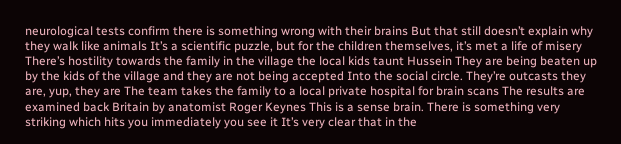neurological tests confirm there is something wrong with their brains But that still doesn’t explain why they walk like animals It’s a scientific puzzle, but for the children themselves, it’s met a life of misery There’s hostility towards the family in the village the local kids taunt Hussein They are being beaten up by the kids of the village and they are not being accepted Into the social circle. They’re outcasts they are, yup, they are The team takes the family to a local private hospital for brain scans The results are examined back Britain by anatomist Roger Keynes This is a sense brain. There is something very striking which hits you immediately you see it It’s very clear that in the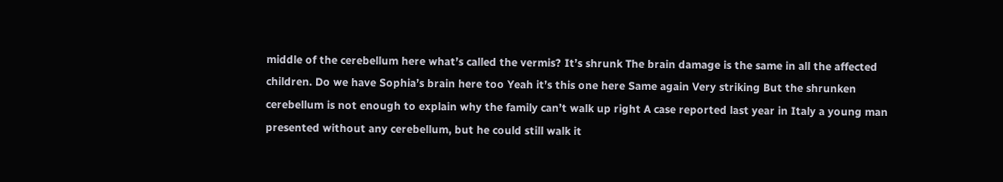middle of the cerebellum here what’s called the vermis? It’s shrunk The brain damage is the same in all the affected children. Do we have Sophia’s brain here too Yeah it’s this one here Same again Very striking But the shrunken cerebellum is not enough to explain why the family can’t walk up right A case reported last year in Italy a young man presented without any cerebellum, but he could still walk it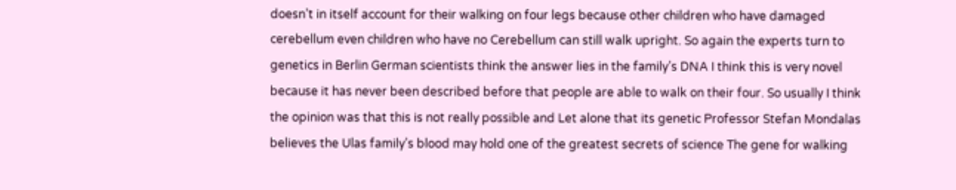doesn’t in itself account for their walking on four legs because other children who have damaged cerebellum even children who have no Cerebellum can still walk upright. So again the experts turn to genetics in Berlin German scientists think the answer lies in the family’s DNA I think this is very novel because it has never been described before that people are able to walk on their four. So usually I think the opinion was that this is not really possible and Let alone that its genetic Professor Stefan Mondalas believes the Ulas family’s blood may hold one of the greatest secrets of science The gene for walking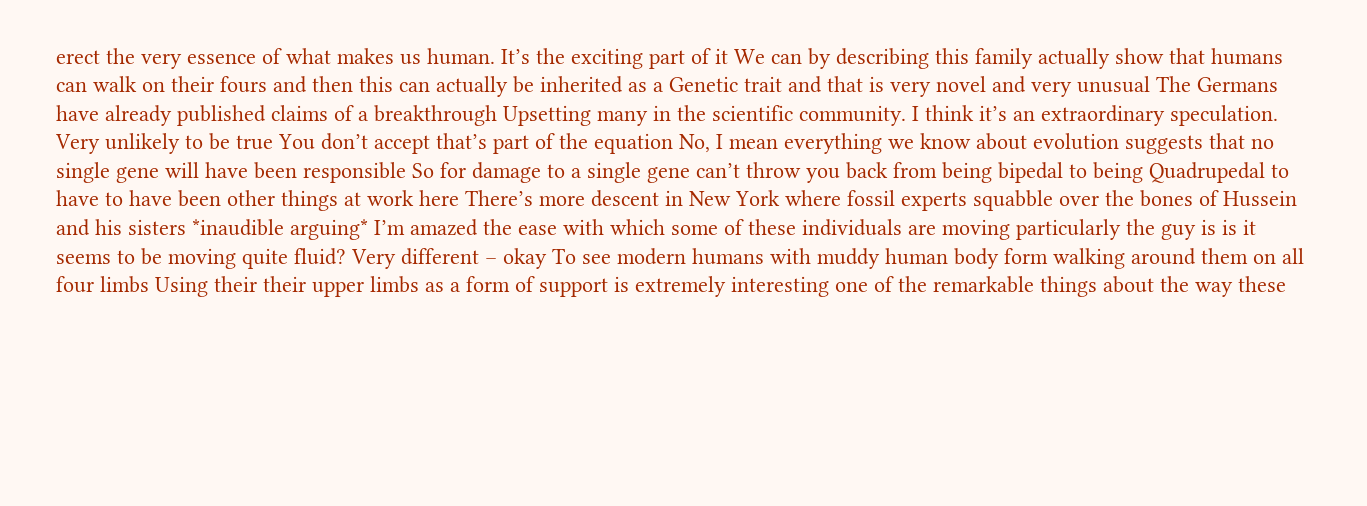erect the very essence of what makes us human. It’s the exciting part of it We can by describing this family actually show that humans can walk on their fours and then this can actually be inherited as a Genetic trait and that is very novel and very unusual The Germans have already published claims of a breakthrough Upsetting many in the scientific community. I think it’s an extraordinary speculation. Very unlikely to be true You don’t accept that’s part of the equation No, I mean everything we know about evolution suggests that no single gene will have been responsible So for damage to a single gene can’t throw you back from being bipedal to being Quadrupedal to have to have been other things at work here There’s more descent in New York where fossil experts squabble over the bones of Hussein and his sisters *inaudible arguing* I’m amazed the ease with which some of these individuals are moving particularly the guy is is it seems to be moving quite fluid? Very different – okay To see modern humans with muddy human body form walking around them on all four limbs Using their their upper limbs as a form of support is extremely interesting one of the remarkable things about the way these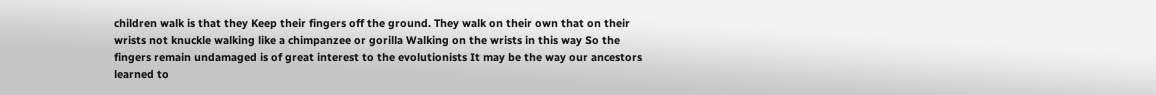children walk is that they Keep their fingers off the ground. They walk on their own that on their wrists not knuckle walking like a chimpanzee or gorilla Walking on the wrists in this way So the fingers remain undamaged is of great interest to the evolutionists It may be the way our ancestors learned to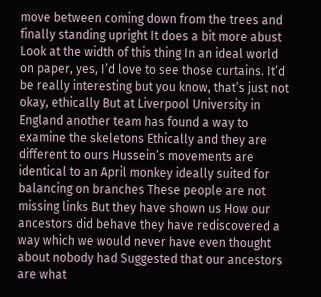move between coming down from the trees and finally standing upright It does a bit more abust Look at the width of this thing In an ideal world on paper, yes, I’d love to see those curtains. It’d be really interesting but you know, that’s just not okay, ethically But at Liverpool University in England another team has found a way to examine the skeletons Ethically and they are different to ours Hussein’s movements are identical to an April monkey ideally suited for balancing on branches These people are not missing links But they have shown us How our ancestors did behave they have rediscovered a way which we would never have even thought about nobody had Suggested that our ancestors are what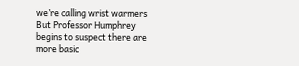we’re calling wrist warmers But Professor Humphrey begins to suspect there are more basic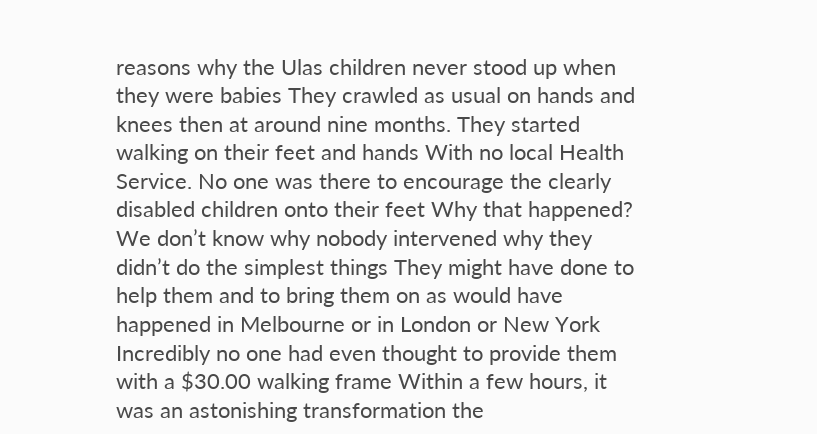reasons why the Ulas children never stood up when they were babies They crawled as usual on hands and knees then at around nine months. They started walking on their feet and hands With no local Health Service. No one was there to encourage the clearly disabled children onto their feet Why that happened? We don’t know why nobody intervened why they didn’t do the simplest things They might have done to help them and to bring them on as would have happened in Melbourne or in London or New York Incredibly no one had even thought to provide them with a $30.00 walking frame Within a few hours, it was an astonishing transformation the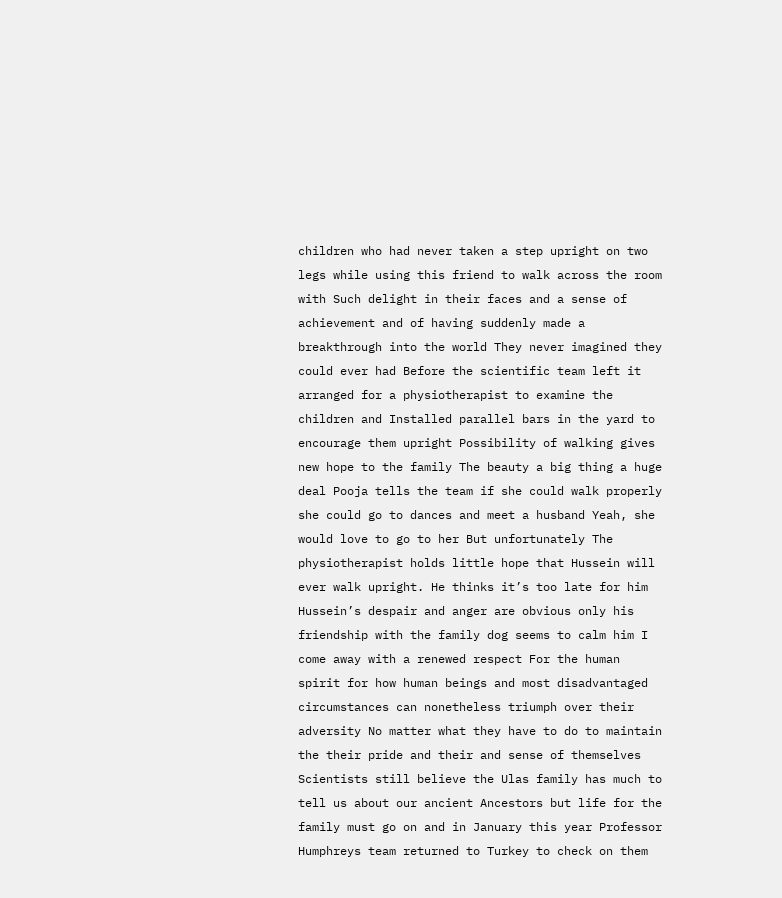children who had never taken a step upright on two legs while using this friend to walk across the room with Such delight in their faces and a sense of achievement and of having suddenly made a breakthrough into the world They never imagined they could ever had Before the scientific team left it arranged for a physiotherapist to examine the children and Installed parallel bars in the yard to encourage them upright Possibility of walking gives new hope to the family The beauty a big thing a huge deal Pooja tells the team if she could walk properly she could go to dances and meet a husband Yeah, she would love to go to her But unfortunately The physiotherapist holds little hope that Hussein will ever walk upright. He thinks it’s too late for him Hussein’s despair and anger are obvious only his friendship with the family dog seems to calm him I come away with a renewed respect For the human spirit for how human beings and most disadvantaged circumstances can nonetheless triumph over their adversity No matter what they have to do to maintain the their pride and their and sense of themselves Scientists still believe the Ulas family has much to tell us about our ancient Ancestors but life for the family must go on and in January this year Professor Humphreys team returned to Turkey to check on them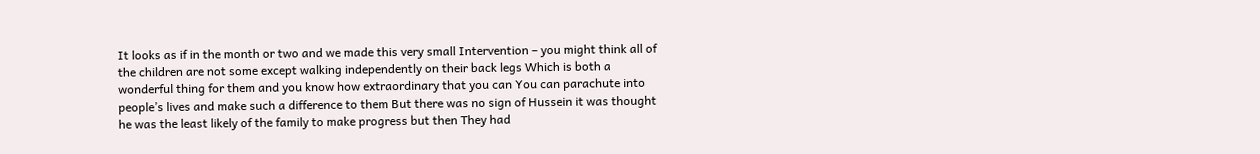It looks as if in the month or two and we made this very small Intervention – you might think all of the children are not some except walking independently on their back legs Which is both a wonderful thing for them and you know how extraordinary that you can You can parachute into people’s lives and make such a difference to them But there was no sign of Hussein it was thought he was the least likely of the family to make progress but then They had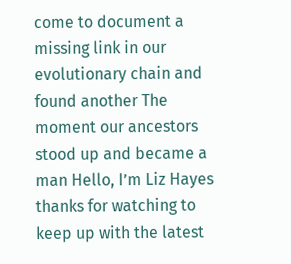come to document a missing link in our evolutionary chain and found another The moment our ancestors stood up and became a man Hello, I’m Liz Hayes thanks for watching to keep up with the latest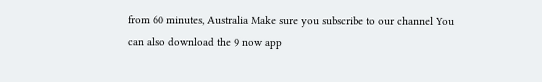from 60 minutes, Australia Make sure you subscribe to our channel You can also download the 9 now app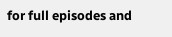for full episodes and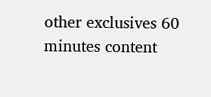other exclusives 60 minutes content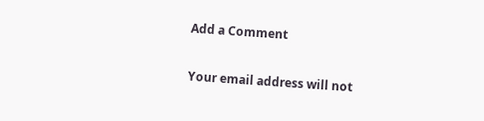Add a Comment

Your email address will not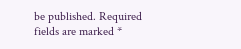be published. Required fields are marked *